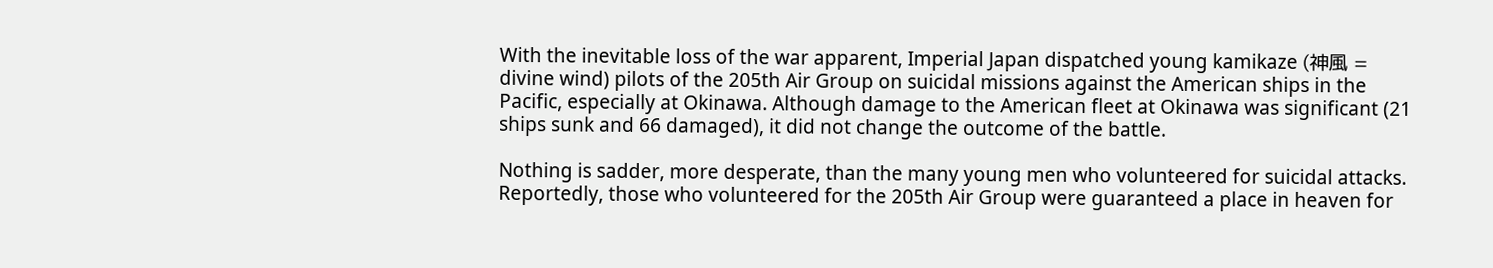With the inevitable loss of the war apparent, Imperial Japan dispatched young kamikaze (神風 = divine wind) pilots of the 205th Air Group on suicidal missions against the American ships in the Pacific, especially at Okinawa. Although damage to the American fleet at Okinawa was significant (21 ships sunk and 66 damaged), it did not change the outcome of the battle.

Nothing is sadder, more desperate, than the many young men who volunteered for suicidal attacks. Reportedly, those who volunteered for the 205th Air Group were guaranteed a place in heaven for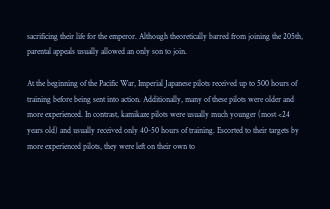sacrificing their life for the emperor. Although theoretically barred from joining the 205th, parental appeals usually allowed an only son to join.

At the beginning of the Pacific War, Imperial Japanese pilots received up to 500 hours of training before being sent into action. Additionally, many of these pilots were older and more experienced. In contrast, kamikaze pilots were usually much younger (most <24 years old) and usually received only 40-50 hours of training. Escorted to their targets by more experienced pilots, they were left on their own to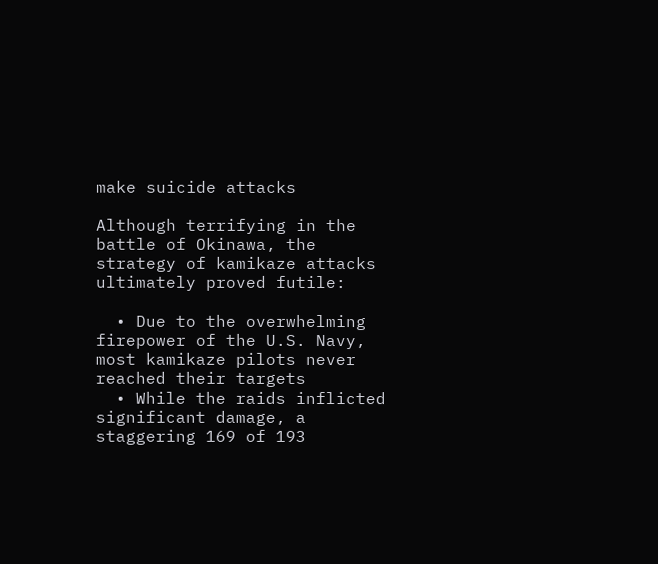make suicide attacks

Although terrifying in the battle of Okinawa, the strategy of kamikaze attacks ultimately proved futile:

  • Due to the overwhelming firepower of the U.S. Navy, most kamikaze pilots never reached their targets
  • While the raids inflicted significant damage, a staggering 169 of 193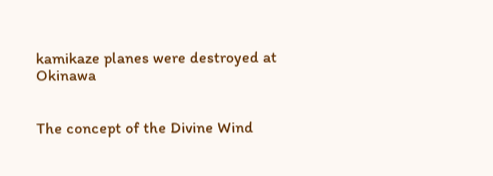kamikaze planes were destroyed at Okinawa


The concept of the Divine Wind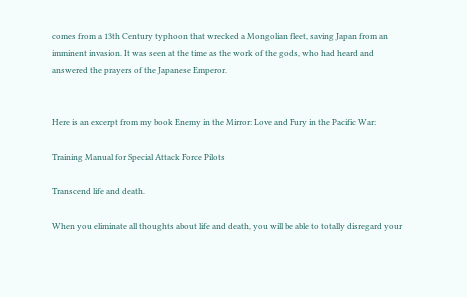comes from a 13th Century typhoon that wrecked a Mongolian fleet, saving Japan from an imminent invasion. It was seen at the time as the work of the gods, who had heard and answered the prayers of the Japanese Emperor.


Here is an excerpt from my book Enemy in the Mirror: Love and Fury in the Pacific War:

Training Manual for Special Attack Force Pilots

Transcend life and death.

When you eliminate all thoughts about life and death, you will be able to totally disregard your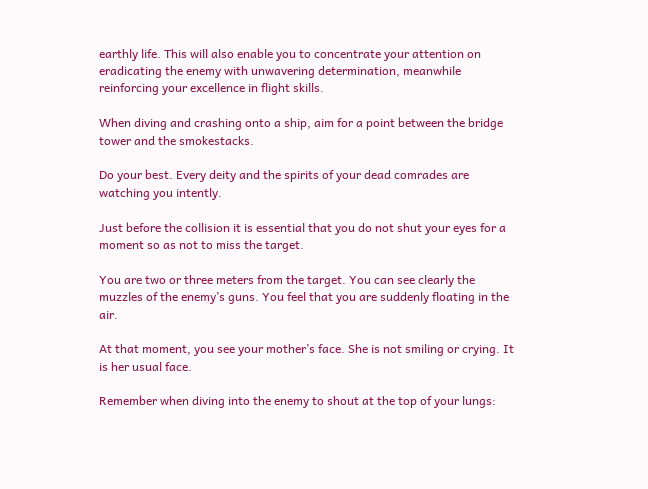earthly life. This will also enable you to concentrate your attention on eradicating the enemy with unwavering determination, meanwhile reinforcing your excellence in flight skills.

When diving and crashing onto a ship, aim for a point between the bridge tower and the smokestacks.

Do your best. Every deity and the spirits of your dead comrades are watching you intently.

Just before the collision it is essential that you do not shut your eyes for a moment so as not to miss the target.

You are two or three meters from the target. You can see clearly the muzzles of the enemy’s guns. You feel that you are suddenly floating in the air.

At that moment, you see your mother’s face. She is not smiling or crying. It is her usual face.

Remember when diving into the enemy to shout at the top of your lungs: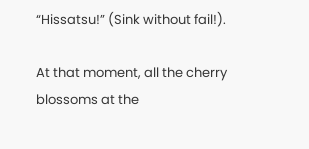“Hissatsu!” (Sink without fail!).

At that moment, all the cherry blossoms at the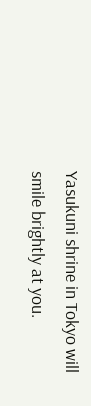Yasukuni shrine in Tokyo will smile brightly at you.